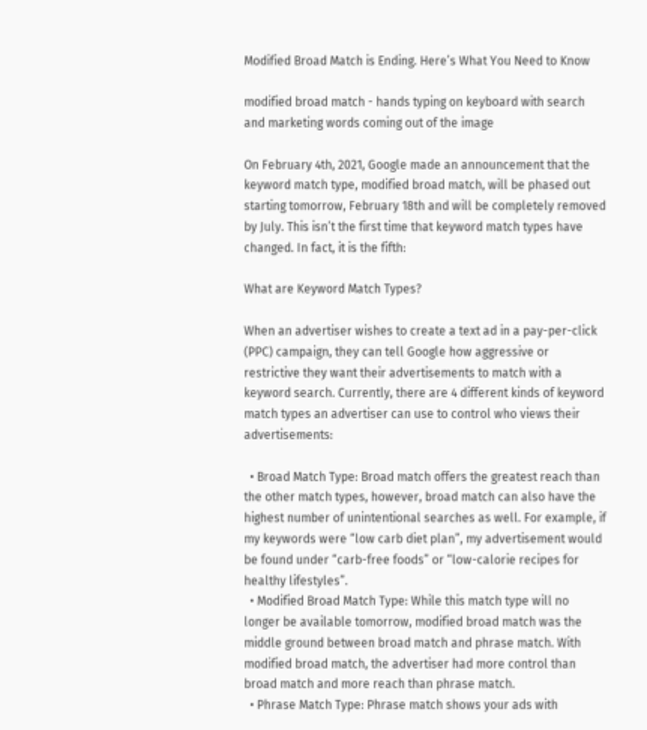Modified Broad Match is Ending. Here’s What You Need to Know

modified broad match - hands typing on keyboard with search and marketing words coming out of the image

On February 4th, 2021, Google made an announcement that the keyword match type, modified broad match, will be phased out starting tomorrow, February 18th and will be completely removed by July. This isn’t the first time that keyword match types have changed. In fact, it is the fifth:

What are Keyword Match Types?

When an advertiser wishes to create a text ad in a pay-per-click (PPC) campaign, they can tell Google how aggressive or restrictive they want their advertisements to match with a keyword search. Currently, there are 4 different kinds of keyword match types an advertiser can use to control who views their advertisements:

  • Broad Match Type: Broad match offers the greatest reach than the other match types, however, broad match can also have the highest number of unintentional searches as well. For example, if my keywords were “low carb diet plan”, my advertisement would be found under “carb-free foods” or “low-calorie recipes for healthy lifestyles”.
  • Modified Broad Match Type: While this match type will no longer be available tomorrow, modified broad match was the middle ground between broad match and phrase match. With modified broad match, the advertiser had more control than broad match and more reach than phrase match.
  • Phrase Match Type: Phrase match shows your ads with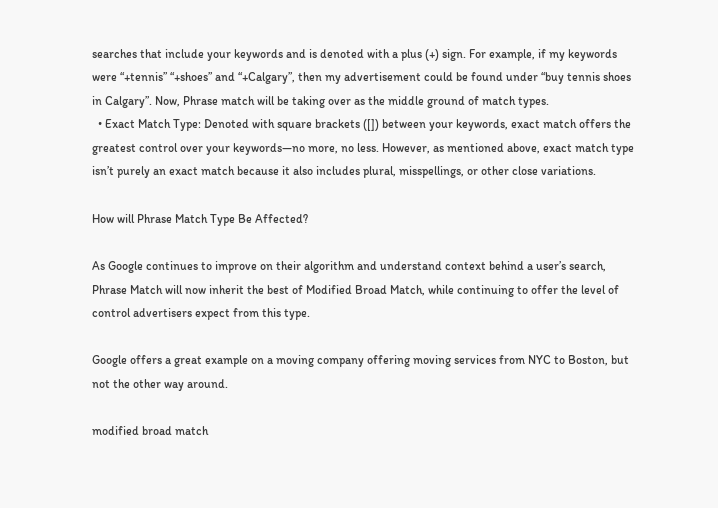searches that include your keywords and is denoted with a plus (+) sign. For example, if my keywords were “+tennis” “+shoes” and “+Calgary”, then my advertisement could be found under “buy tennis shoes in Calgary”. Now, Phrase match will be taking over as the middle ground of match types.
  • Exact Match Type: Denoted with square brackets ([]) between your keywords, exact match offers the greatest control over your keywords—no more, no less. However, as mentioned above, exact match type isn’t purely an exact match because it also includes plural, misspellings, or other close variations.

How will Phrase Match Type Be Affected?

As Google continues to improve on their algorithm and understand context behind a user’s search, Phrase Match will now inherit the best of Modified Broad Match, while continuing to offer the level of control advertisers expect from this type.

Google offers a great example on a moving company offering moving services from NYC to Boston, but not the other way around.

modified broad match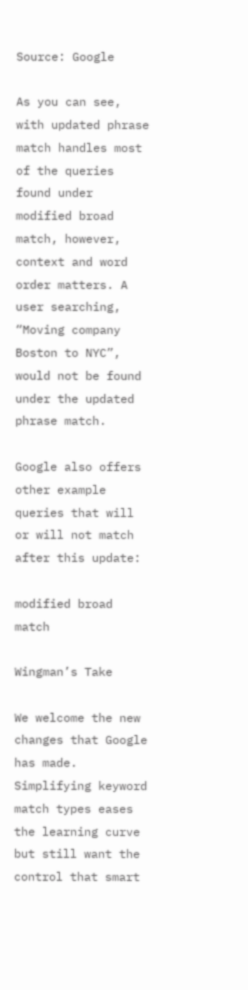Source: Google

As you can see, with updated phrase match handles most of the queries found under modified broad match, however, context and word order matters. A user searching, “Moving company Boston to NYC”, would not be found under the updated phrase match.

Google also offers other example queries that will or will not match after this update:

modified broad match

Wingman’s Take

We welcome the new changes that Google has made. Simplifying keyword match types eases the learning curve but still want the control that smart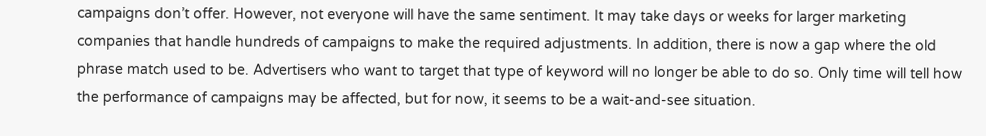campaigns don’t offer. However, not everyone will have the same sentiment. It may take days or weeks for larger marketing companies that handle hundreds of campaigns to make the required adjustments. In addition, there is now a gap where the old phrase match used to be. Advertisers who want to target that type of keyword will no longer be able to do so. Only time will tell how the performance of campaigns may be affected, but for now, it seems to be a wait-and-see situation.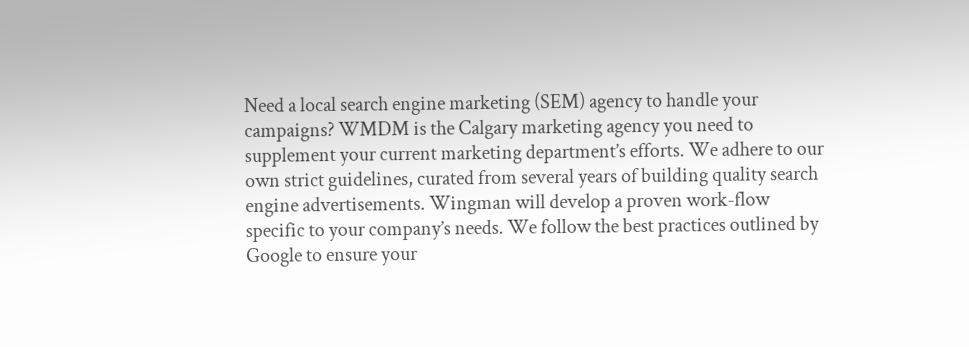Need a local search engine marketing (SEM) agency to handle your campaigns? WMDM is the Calgary marketing agency you need to supplement your current marketing department’s efforts. We adhere to our own strict guidelines, curated from several years of building quality search engine advertisements. Wingman will develop a proven work-flow specific to your company’s needs. We follow the best practices outlined by Google to ensure your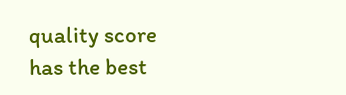quality score has the best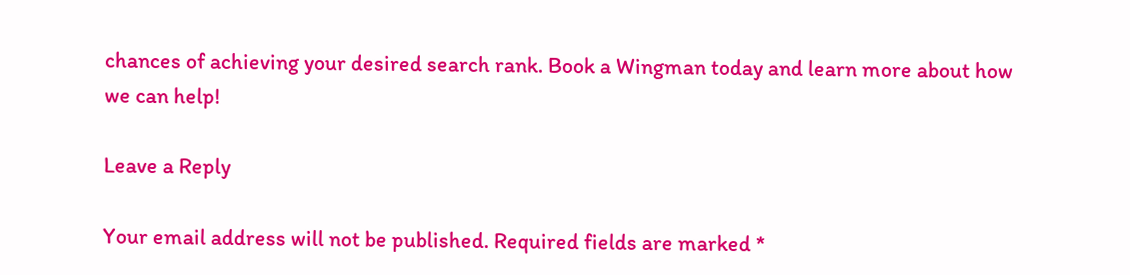chances of achieving your desired search rank. Book a Wingman today and learn more about how we can help!

Leave a Reply

Your email address will not be published. Required fields are marked *